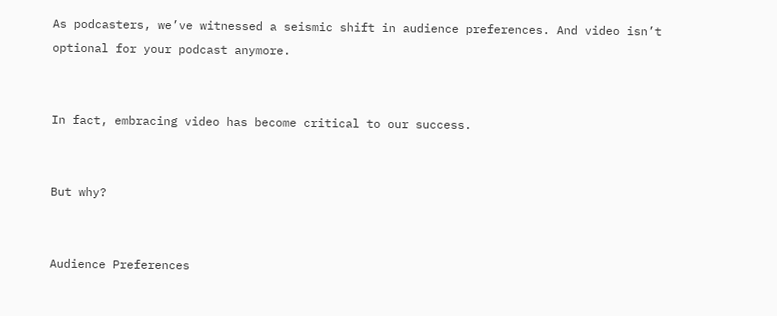As podcasters, we’ve witnessed a seismic shift in audience preferences. And video isn’t optional for your podcast anymore.


In fact, embracing video has become critical to our success.


But why?


Audience Preferences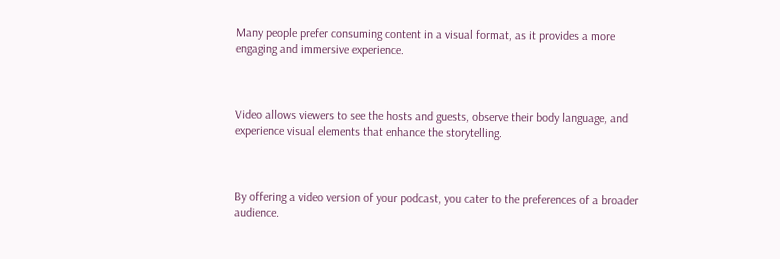Many people prefer consuming content in a visual format, as it provides a more engaging and immersive experience.



Video allows viewers to see the hosts and guests, observe their body language, and experience visual elements that enhance the storytelling.



By offering a video version of your podcast, you cater to the preferences of a broader audience.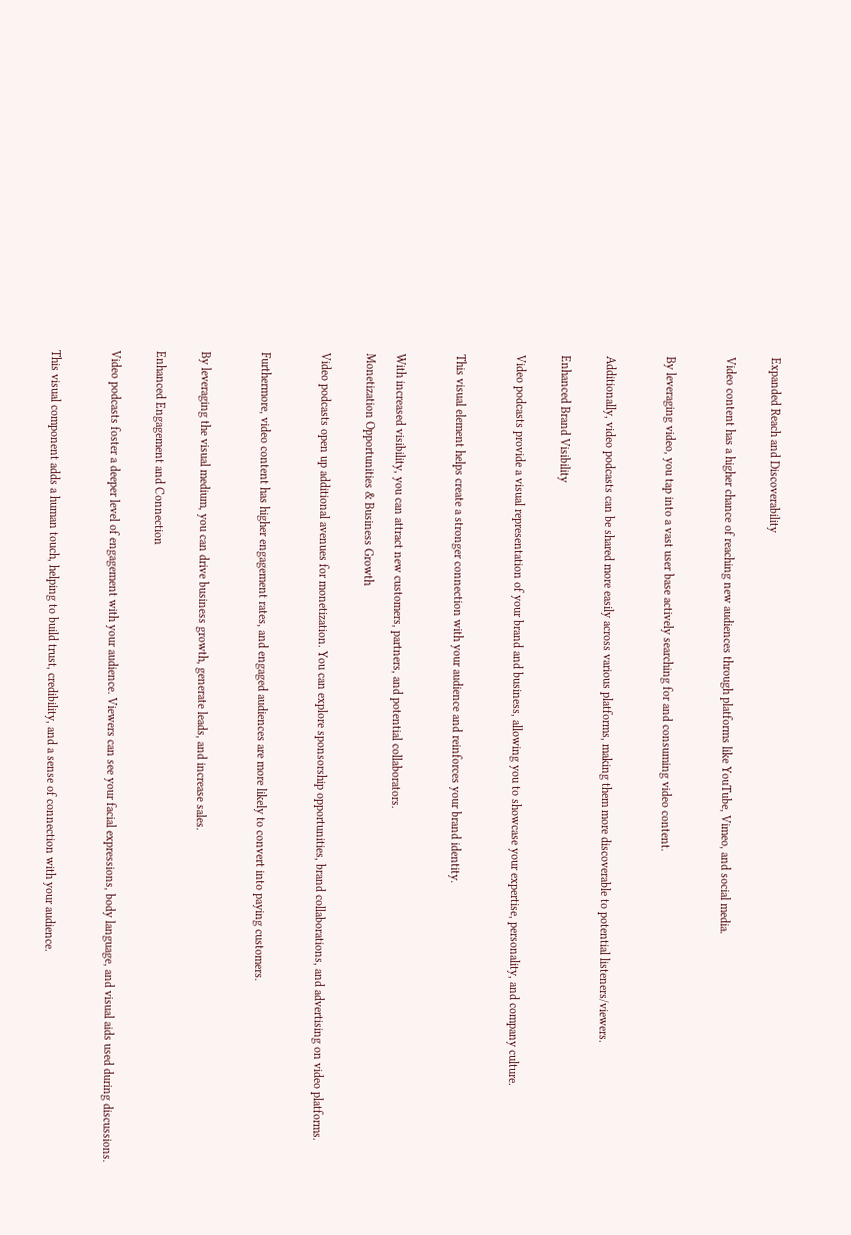Expanded Reach and Discoverability


Video content has a higher chance of reaching new audiences through platforms like YouTube, Vimeo, and social media.



By leveraging video, you tap into a vast user base actively searching for and consuming video content.



Additionally, video podcasts can be shared more easily across various platforms, making them more discoverable to potential listeners/viewers.


Enhanced Brand Visibility


Video podcasts provide a visual representation of your brand and business, allowing you to showcase your expertise, personality, and company culture.



This visual element helps create a stronger connection with your audience and reinforces your brand identity.



With increased visibility, you can attract new customers, partners, and potential collaborators.

Monetization Opportunities & Business Growth


Video podcasts open up additional avenues for monetization. You can explore sponsorship opportunities, brand collaborations, and advertising on video platforms.



Furthermore, video content has higher engagement rates, and engaged audiences are more likely to convert into paying customers.



By leveraging the visual medium, you can drive business growth, generate leads, and increase sales.


Enhanced Engagement and Connection


Video podcasts foster a deeper level of engagement with your audience. Viewers can see your facial expressions, body language, and visual aids used during discussions.



This visual component adds a human touch, helping to build trust, credibility, and a sense of connection with your audience.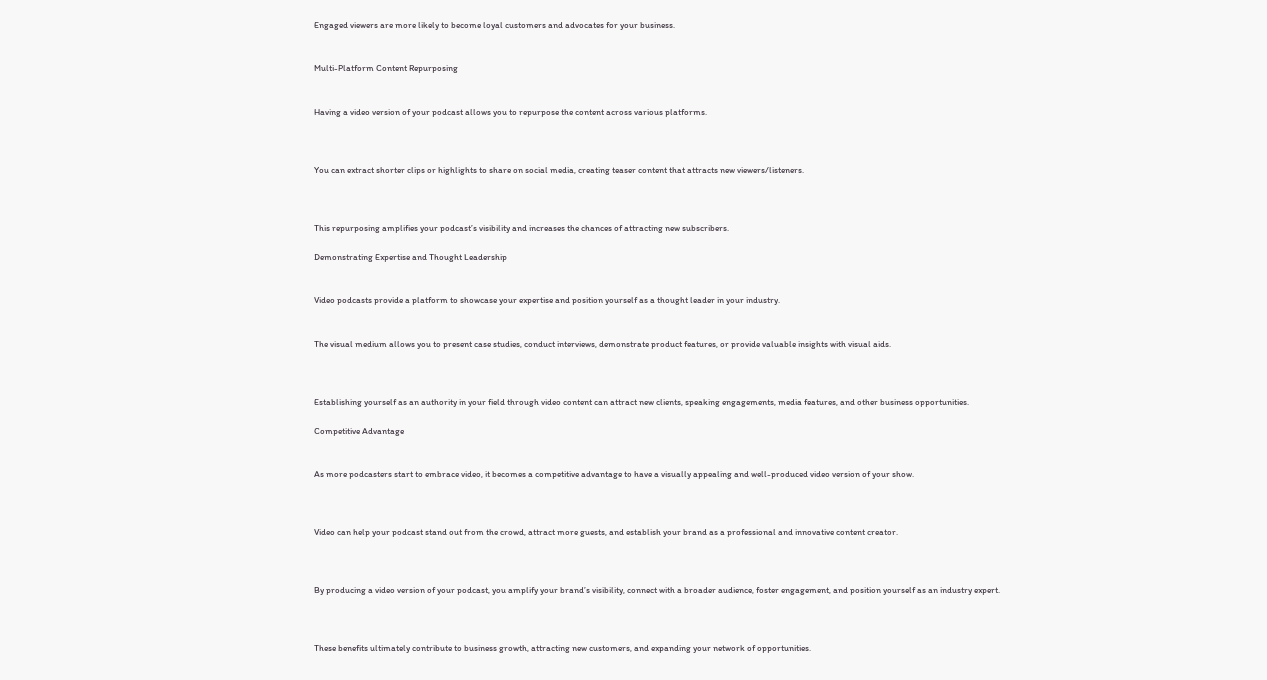Engaged viewers are more likely to become loyal customers and advocates for your business.


Multi-Platform Content Repurposing


Having a video version of your podcast allows you to repurpose the content across various platforms.



You can extract shorter clips or highlights to share on social media, creating teaser content that attracts new viewers/listeners.



This repurposing amplifies your podcast’s visibility and increases the chances of attracting new subscribers.

Demonstrating Expertise and Thought Leadership


Video podcasts provide a platform to showcase your expertise and position yourself as a thought leader in your industry.


The visual medium allows you to present case studies, conduct interviews, demonstrate product features, or provide valuable insights with visual aids.



Establishing yourself as an authority in your field through video content can attract new clients, speaking engagements, media features, and other business opportunities.

Competitive Advantage


As more podcasters start to embrace video, it becomes a competitive advantage to have a visually appealing and well-produced video version of your show.



Video can help your podcast stand out from the crowd, attract more guests, and establish your brand as a professional and innovative content creator.



By producing a video version of your podcast, you amplify your brand’s visibility, connect with a broader audience, foster engagement, and position yourself as an industry expert.



These benefits ultimately contribute to business growth, attracting new customers, and expanding your network of opportunities.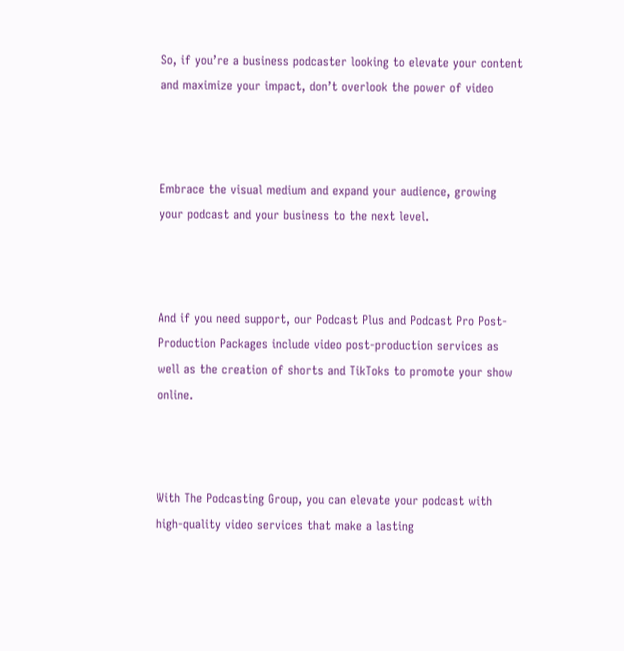So, if you’re a business podcaster looking to elevate your content and maximize your impact, don’t overlook the power of video



Embrace the visual medium and expand your audience, growing your podcast and your business to the next level.



And if you need support, our Podcast Plus and Podcast Pro Post-Production Packages include video post-production services as well as the creation of shorts and TikToks to promote your show online.



With The Podcasting Group, you can elevate your podcast with high-quality video services that make a lasting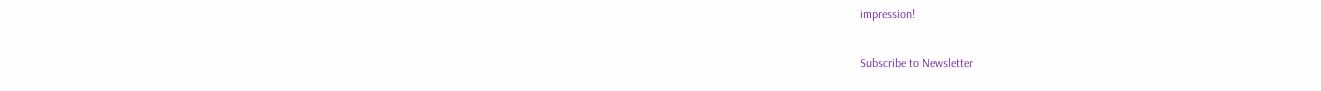impression!

Subscribe to Newsletter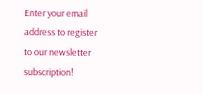Enter your email address to register to our newsletter subscription!